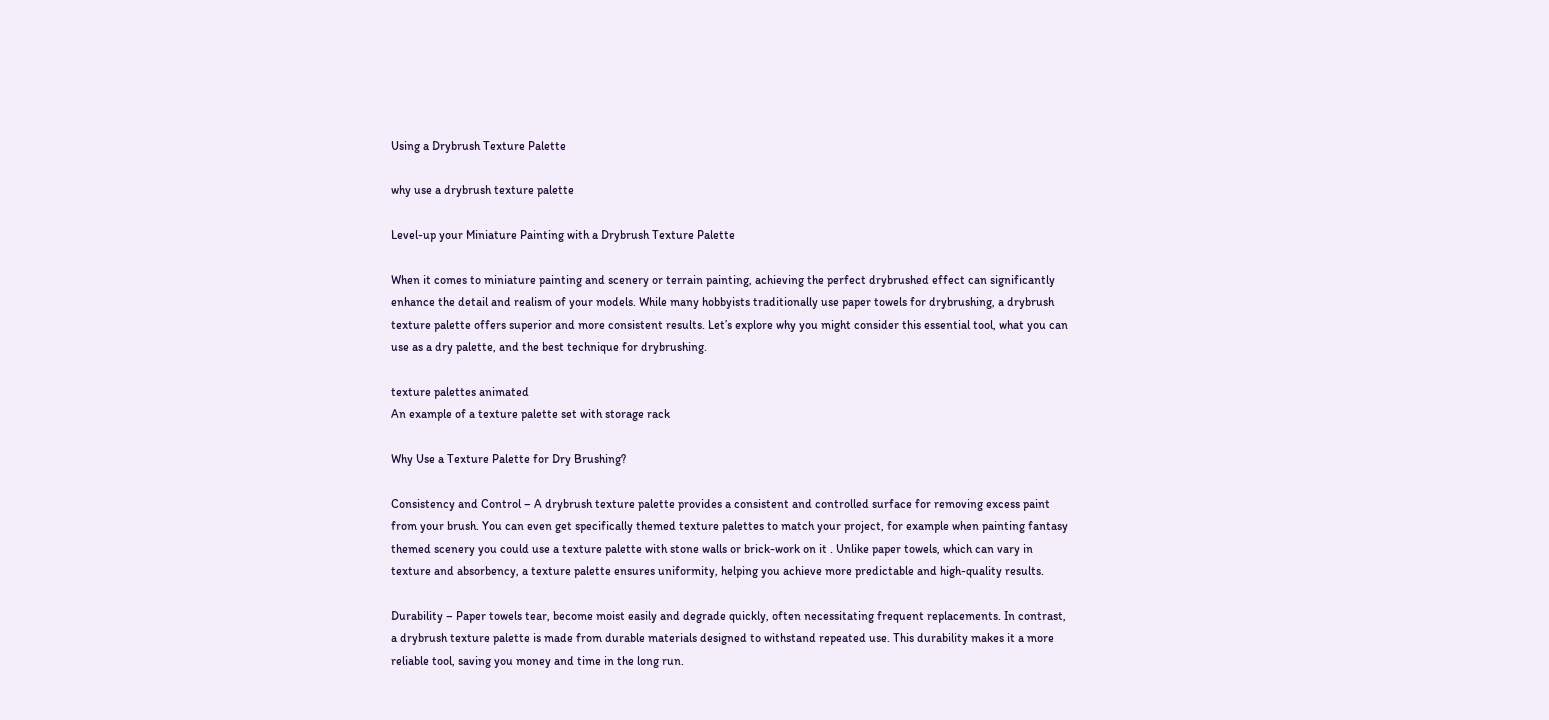Using a Drybrush Texture Palette

why use a drybrush texture palette

Level-up your Miniature Painting with a Drybrush Texture Palette

When it comes to miniature painting and scenery or terrain painting, achieving the perfect drybrushed effect can significantly enhance the detail and realism of your models. While many hobbyists traditionally use paper towels for drybrushing, a drybrush texture palette offers superior and more consistent results. Let’s explore why you might consider this essential tool, what you can use as a dry palette, and the best technique for drybrushing.

texture palettes animated
An example of a texture palette set with storage rack

Why Use a Texture Palette for Dry Brushing?

Consistency and Control – A drybrush texture palette provides a consistent and controlled surface for removing excess paint from your brush. You can even get specifically themed texture palettes to match your project, for example when painting fantasy themed scenery you could use a texture palette with stone walls or brick-work on it . Unlike paper towels, which can vary in texture and absorbency, a texture palette ensures uniformity, helping you achieve more predictable and high-quality results.

Durability – Paper towels tear, become moist easily and degrade quickly, often necessitating frequent replacements. In contrast, a drybrush texture palette is made from durable materials designed to withstand repeated use. This durability makes it a more reliable tool, saving you money and time in the long run.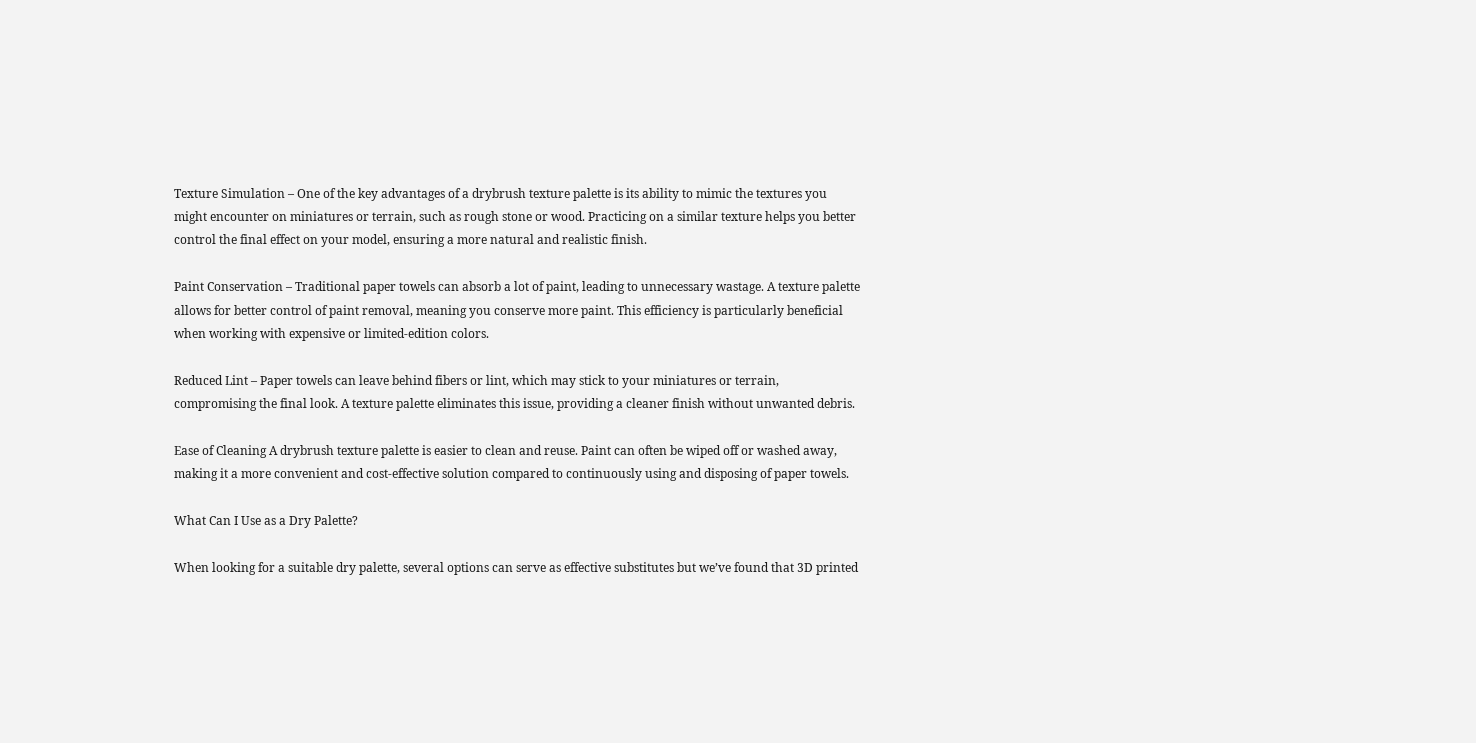Texture Simulation – One of the key advantages of a drybrush texture palette is its ability to mimic the textures you might encounter on miniatures or terrain, such as rough stone or wood. Practicing on a similar texture helps you better control the final effect on your model, ensuring a more natural and realistic finish.

Paint Conservation – Traditional paper towels can absorb a lot of paint, leading to unnecessary wastage. A texture palette allows for better control of paint removal, meaning you conserve more paint. This efficiency is particularly beneficial when working with expensive or limited-edition colors.

Reduced Lint – Paper towels can leave behind fibers or lint, which may stick to your miniatures or terrain, compromising the final look. A texture palette eliminates this issue, providing a cleaner finish without unwanted debris.

Ease of Cleaning A drybrush texture palette is easier to clean and reuse. Paint can often be wiped off or washed away, making it a more convenient and cost-effective solution compared to continuously using and disposing of paper towels.

What Can I Use as a Dry Palette?

When looking for a suitable dry palette, several options can serve as effective substitutes but we’ve found that 3D printed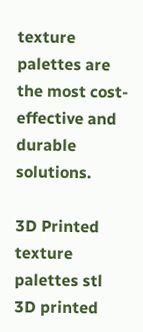texture palettes are the most cost-effective and durable solutions.

3D Printed texture palettes stl
3D printed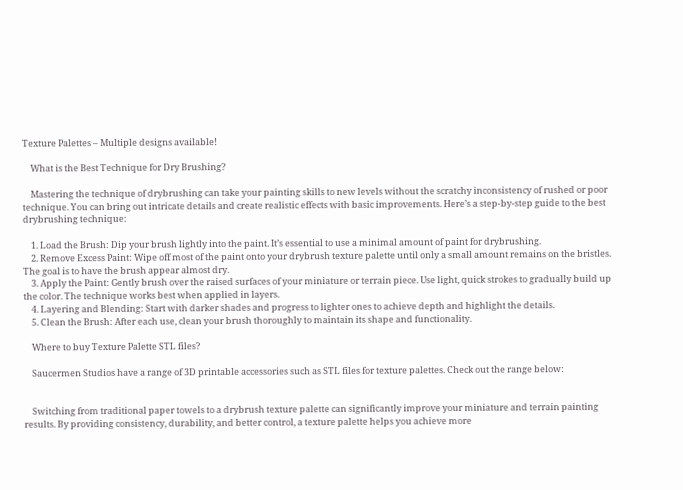Texture Palettes – Multiple designs available!

    What is the Best Technique for Dry Brushing?

    Mastering the technique of drybrushing can take your painting skills to new levels without the scratchy inconsistency of rushed or poor technique. You can bring out intricate details and create realistic effects with basic improvements. Here’s a step-by-step guide to the best drybrushing technique:

    1. Load the Brush: Dip your brush lightly into the paint. It’s essential to use a minimal amount of paint for drybrushing.
    2. Remove Excess Paint: Wipe off most of the paint onto your drybrush texture palette until only a small amount remains on the bristles. The goal is to have the brush appear almost dry.
    3. Apply the Paint: Gently brush over the raised surfaces of your miniature or terrain piece. Use light, quick strokes to gradually build up the color. The technique works best when applied in layers.
    4. Layering and Blending: Start with darker shades and progress to lighter ones to achieve depth and highlight the details.
    5. Clean the Brush: After each use, clean your brush thoroughly to maintain its shape and functionality.

    Where to buy Texture Palette STL files?

    Saucermen Studios have a range of 3D printable accessories such as STL files for texture palettes. Check out the range below:


    Switching from traditional paper towels to a drybrush texture palette can significantly improve your miniature and terrain painting results. By providing consistency, durability, and better control, a texture palette helps you achieve more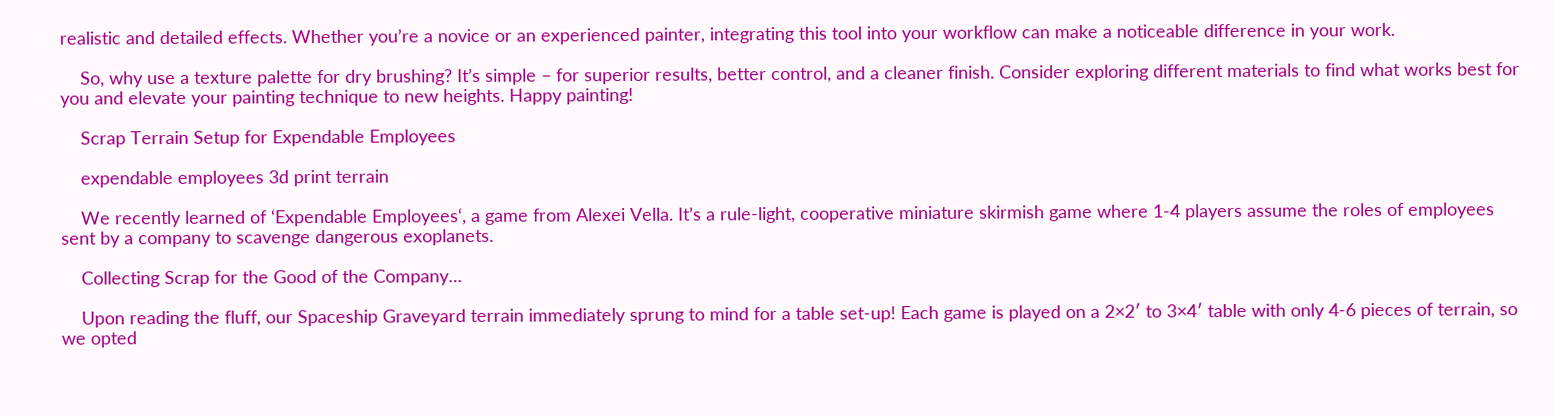realistic and detailed effects. Whether you’re a novice or an experienced painter, integrating this tool into your workflow can make a noticeable difference in your work.

    So, why use a texture palette for dry brushing? It’s simple – for superior results, better control, and a cleaner finish. Consider exploring different materials to find what works best for you and elevate your painting technique to new heights. Happy painting!

    Scrap Terrain Setup for Expendable Employees

    expendable employees 3d print terrain

    We recently learned of ‘Expendable Employees‘, a game from Alexei Vella. It’s a rule-light, cooperative miniature skirmish game where 1-4 players assume the roles of employees sent by a company to scavenge dangerous exoplanets.

    Collecting Scrap for the Good of the Company…

    Upon reading the fluff, our Spaceship Graveyard terrain immediately sprung to mind for a table set-up! Each game is played on a 2×2′ to 3×4′ table with only 4-6 pieces of terrain, so we opted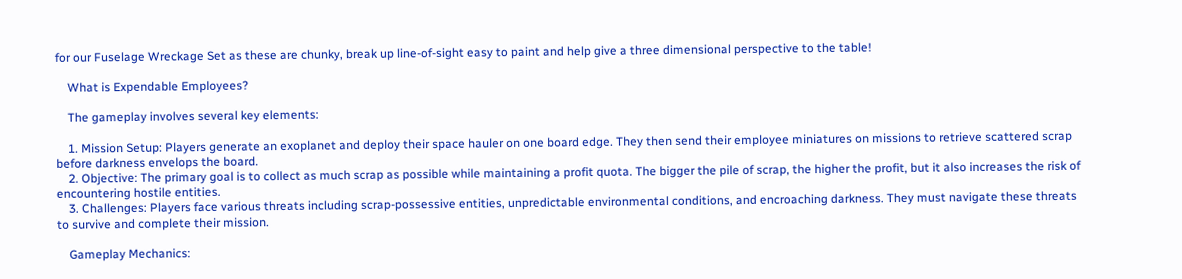for our Fuselage Wreckage Set as these are chunky, break up line-of-sight easy to paint and help give a three dimensional perspective to the table!

    What is Expendable Employees?

    The gameplay involves several key elements:

    1. Mission Setup: Players generate an exoplanet and deploy their space hauler on one board edge. They then send their employee miniatures on missions to retrieve scattered scrap before darkness envelops the board.
    2. Objective: The primary goal is to collect as much scrap as possible while maintaining a profit quota. The bigger the pile of scrap, the higher the profit, but it also increases the risk of encountering hostile entities.
    3. Challenges: Players face various threats including scrap-possessive entities, unpredictable environmental conditions, and encroaching darkness. They must navigate these threats to survive and complete their mission.

    Gameplay Mechanics: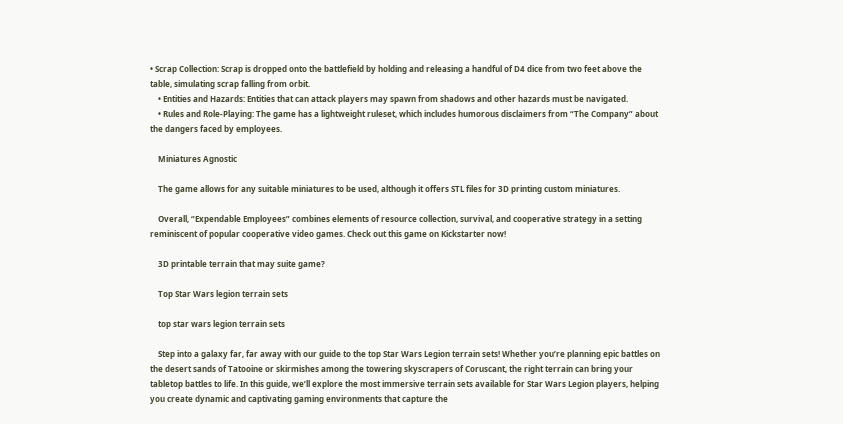• Scrap Collection: Scrap is dropped onto the battlefield by holding and releasing a handful of D4 dice from two feet above the table, simulating scrap falling from orbit.
    • Entities and Hazards: Entities that can attack players may spawn from shadows and other hazards must be navigated.
    • Rules and Role-Playing: The game has a lightweight ruleset, which includes humorous disclaimers from “The Company” about the dangers faced by employees.

    Miniatures Agnostic

    The game allows for any suitable miniatures to be used, although it offers STL files for 3D printing custom miniatures.

    Overall, “Expendable Employees” combines elements of resource collection, survival, and cooperative strategy in a setting reminiscent of popular cooperative video games. Check out this game on Kickstarter now!

    3D printable terrain that may suite game?

    Top Star Wars legion terrain sets

    top star wars legion terrain sets

    Step into a galaxy far, far away with our guide to the top Star Wars Legion terrain sets! Whether you’re planning epic battles on the desert sands of Tatooine or skirmishes among the towering skyscrapers of Coruscant, the right terrain can bring your tabletop battles to life. In this guide, we’ll explore the most immersive terrain sets available for Star Wars Legion players, helping you create dynamic and captivating gaming environments that capture the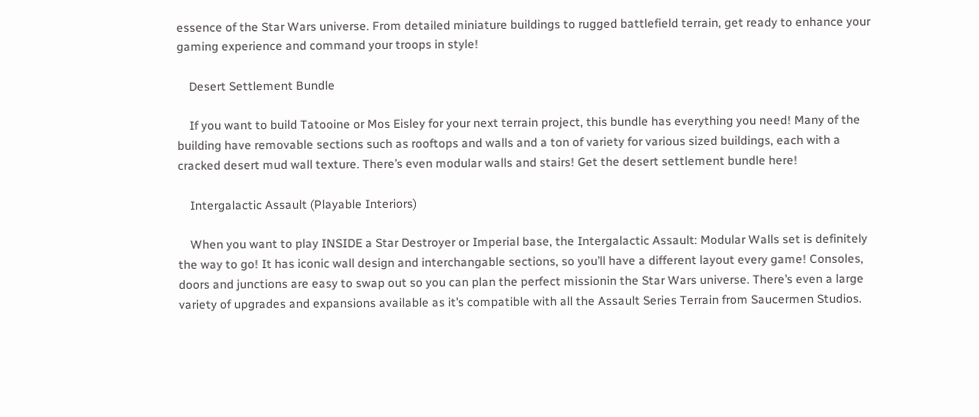essence of the Star Wars universe. From detailed miniature buildings to rugged battlefield terrain, get ready to enhance your gaming experience and command your troops in style!

    Desert Settlement Bundle

    If you want to build Tatooine or Mos Eisley for your next terrain project, this bundle has everything you need! Many of the building have removable sections such as rooftops and walls and a ton of variety for various sized buildings, each with a cracked desert mud wall texture. There’s even modular walls and stairs! Get the desert settlement bundle here!

    Intergalactic Assault (Playable Interiors)

    When you want to play INSIDE a Star Destroyer or Imperial base, the Intergalactic Assault: Modular Walls set is definitely the way to go! It has iconic wall design and interchangable sections, so you’ll have a different layout every game! Consoles, doors and junctions are easy to swap out so you can plan the perfect missionin the Star Wars universe. There’s even a large variety of upgrades and expansions available as it’s compatible with all the Assault Series Terrain from Saucermen Studios.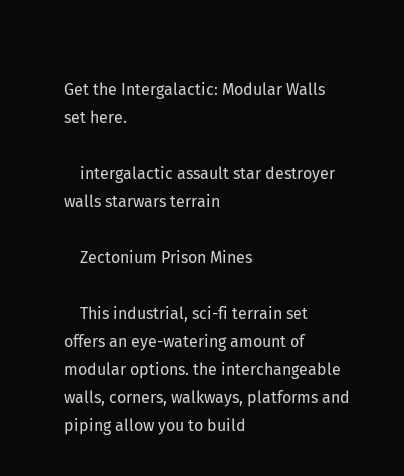Get the Intergalactic: Modular Walls set here.

    intergalactic assault star destroyer walls starwars terrain

    Zectonium Prison Mines

    This industrial, sci-fi terrain set offers an eye-watering amount of modular options. the interchangeable walls, corners, walkways, platforms and piping allow you to build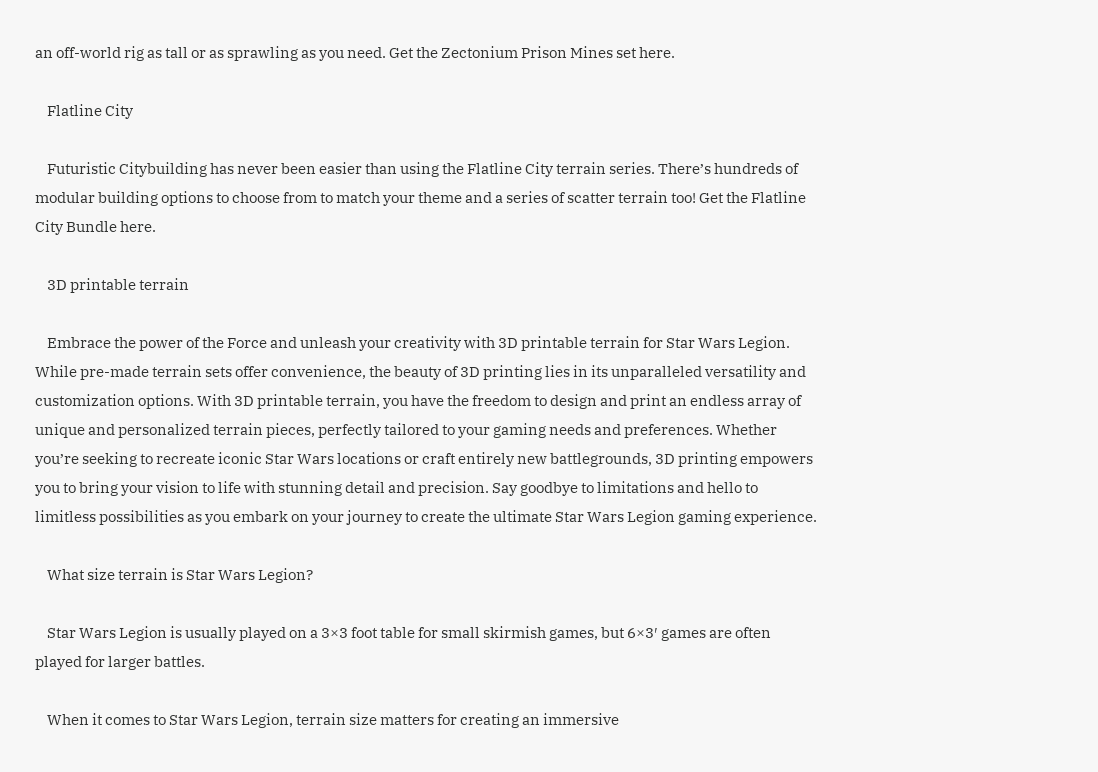an off-world rig as tall or as sprawling as you need. Get the Zectonium Prison Mines set here.

    Flatline City

    Futuristic Citybuilding has never been easier than using the Flatline City terrain series. There’s hundreds of modular building options to choose from to match your theme and a series of scatter terrain too! Get the Flatline City Bundle here.

    3D printable terrain

    Embrace the power of the Force and unleash your creativity with 3D printable terrain for Star Wars Legion. While pre-made terrain sets offer convenience, the beauty of 3D printing lies in its unparalleled versatility and customization options. With 3D printable terrain, you have the freedom to design and print an endless array of unique and personalized terrain pieces, perfectly tailored to your gaming needs and preferences. Whether you’re seeking to recreate iconic Star Wars locations or craft entirely new battlegrounds, 3D printing empowers you to bring your vision to life with stunning detail and precision. Say goodbye to limitations and hello to limitless possibilities as you embark on your journey to create the ultimate Star Wars Legion gaming experience.

    What size terrain is Star Wars Legion?

    Star Wars Legion is usually played on a 3×3 foot table for small skirmish games, but 6×3′ games are often played for larger battles.

    When it comes to Star Wars Legion, terrain size matters for creating an immersive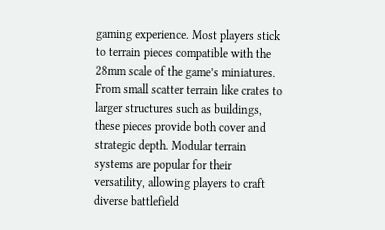gaming experience. Most players stick to terrain pieces compatible with the 28mm scale of the game’s miniatures. From small scatter terrain like crates to larger structures such as buildings, these pieces provide both cover and strategic depth. Modular terrain systems are popular for their versatility, allowing players to craft diverse battlefield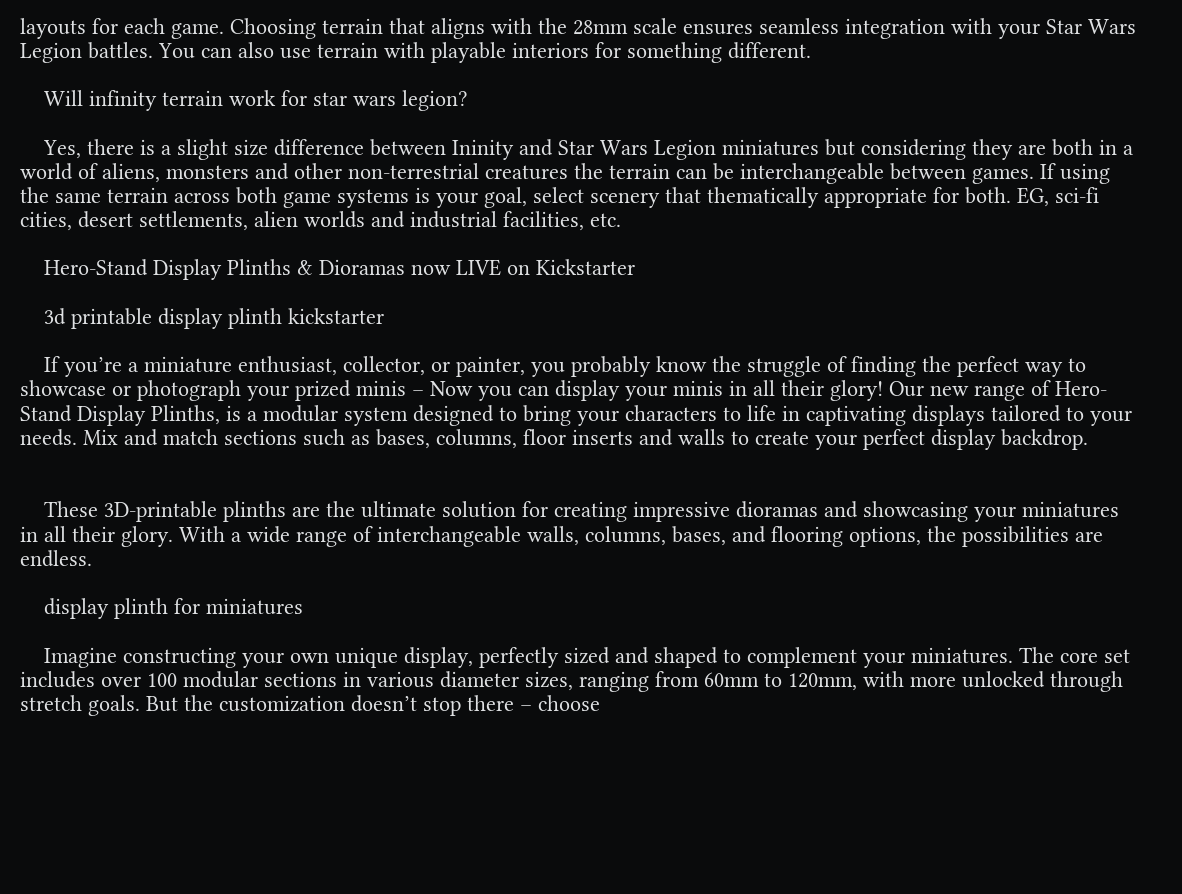layouts for each game. Choosing terrain that aligns with the 28mm scale ensures seamless integration with your Star Wars Legion battles. You can also use terrain with playable interiors for something different.

    Will infinity terrain work for star wars legion?

    Yes, there is a slight size difference between Ininity and Star Wars Legion miniatures but considering they are both in a world of aliens, monsters and other non-terrestrial creatures the terrain can be interchangeable between games. If using the same terrain across both game systems is your goal, select scenery that thematically appropriate for both. EG, sci-fi cities, desert settlements, alien worlds and industrial facilities, etc.

    Hero-Stand Display Plinths & Dioramas now LIVE on Kickstarter

    3d printable display plinth kickstarter

    If you’re a miniature enthusiast, collector, or painter, you probably know the struggle of finding the perfect way to showcase or photograph your prized minis – Now you can display your minis in all their glory! Our new range of Hero-Stand Display Plinths, is a modular system designed to bring your characters to life in captivating displays tailored to your needs. Mix and match sections such as bases, columns, floor inserts and walls to create your perfect display backdrop.


    These 3D-printable plinths are the ultimate solution for creating impressive dioramas and showcasing your miniatures in all their glory. With a wide range of interchangeable walls, columns, bases, and flooring options, the possibilities are endless.

    display plinth for miniatures

    Imagine constructing your own unique display, perfectly sized and shaped to complement your miniatures. The core set includes over 100 modular sections in various diameter sizes, ranging from 60mm to 120mm, with more unlocked through stretch goals. But the customization doesn’t stop there – choose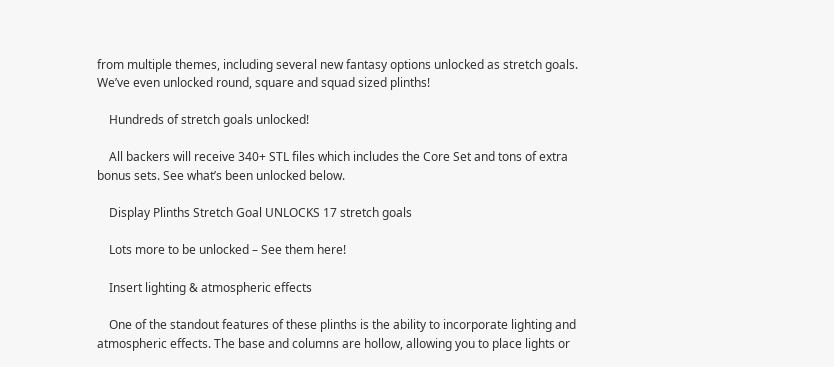from multiple themes, including several new fantasy options unlocked as stretch goals. We’ve even unlocked round, square and squad sized plinths!

    Hundreds of stretch goals unlocked!

    All backers will receive 340+ STL files which includes the Core Set and tons of extra bonus sets. See what’s been unlocked below.

    Display Plinths Stretch Goal UNLOCKS 17 stretch goals

    Lots more to be unlocked – See them here!

    Insert lighting & atmospheric effects

    One of the standout features of these plinths is the ability to incorporate lighting and atmospheric effects. The base and columns are hollow, allowing you to place lights or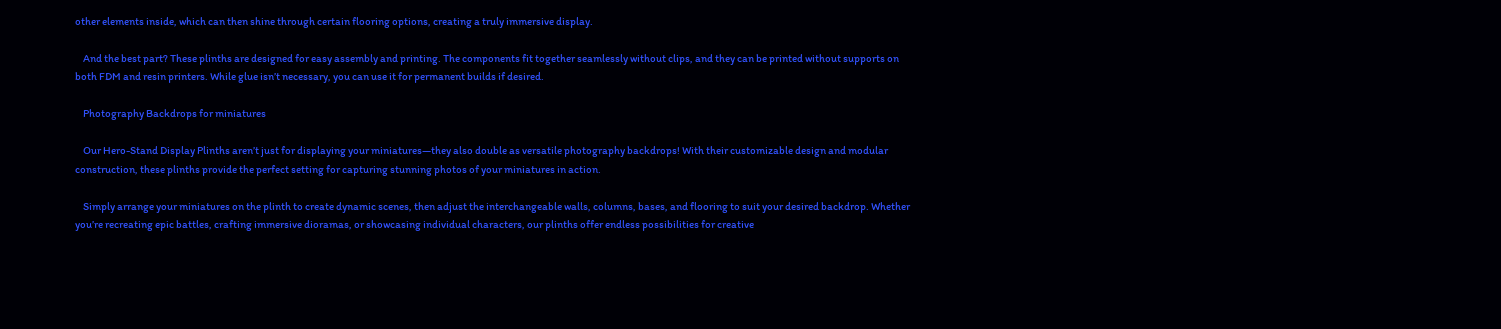other elements inside, which can then shine through certain flooring options, creating a truly immersive display.

    And the best part? These plinths are designed for easy assembly and printing. The components fit together seamlessly without clips, and they can be printed without supports on both FDM and resin printers. While glue isn’t necessary, you can use it for permanent builds if desired.

    Photography Backdrops for miniatures

    Our Hero-Stand Display Plinths aren’t just for displaying your miniatures—they also double as versatile photography backdrops! With their customizable design and modular construction, these plinths provide the perfect setting for capturing stunning photos of your miniatures in action.

    Simply arrange your miniatures on the plinth to create dynamic scenes, then adjust the interchangeable walls, columns, bases, and flooring to suit your desired backdrop. Whether you’re recreating epic battles, crafting immersive dioramas, or showcasing individual characters, our plinths offer endless possibilities for creative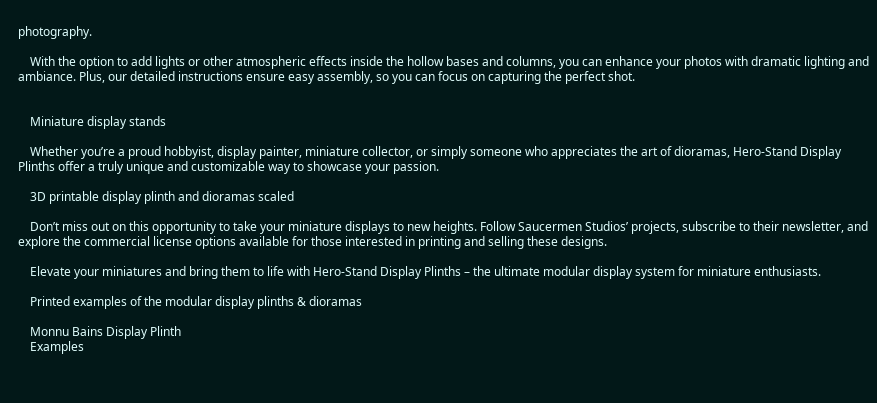photography.

    With the option to add lights or other atmospheric effects inside the hollow bases and columns, you can enhance your photos with dramatic lighting and ambiance. Plus, our detailed instructions ensure easy assembly, so you can focus on capturing the perfect shot.


    Miniature display stands

    Whether you’re a proud hobbyist, display painter, miniature collector, or simply someone who appreciates the art of dioramas, Hero-Stand Display Plinths offer a truly unique and customizable way to showcase your passion.

    3D printable display plinth and dioramas scaled

    Don’t miss out on this opportunity to take your miniature displays to new heights. Follow Saucermen Studios’ projects, subscribe to their newsletter, and explore the commercial license options available for those interested in printing and selling these designs.

    Elevate your miniatures and bring them to life with Hero-Stand Display Plinths – the ultimate modular display system for miniature enthusiasts.

    Printed examples of the modular display plinths & dioramas

    Monnu Bains Display Plinth
    Examples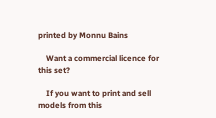printed by Monnu Bains

    Want a commercial licence for this set?

    If you want to print and sell models from this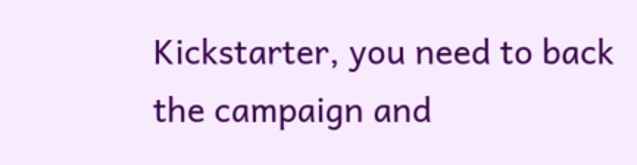Kickstarter, you need to back the campaign and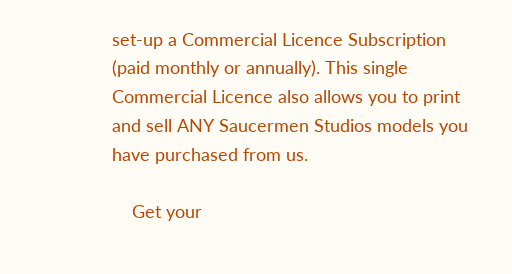set-up a Commercial Licence Subscription (paid monthly or annually). This single Commercial Licence also allows you to print and sell ANY Saucermen Studios models you have purchased from us.

    Get your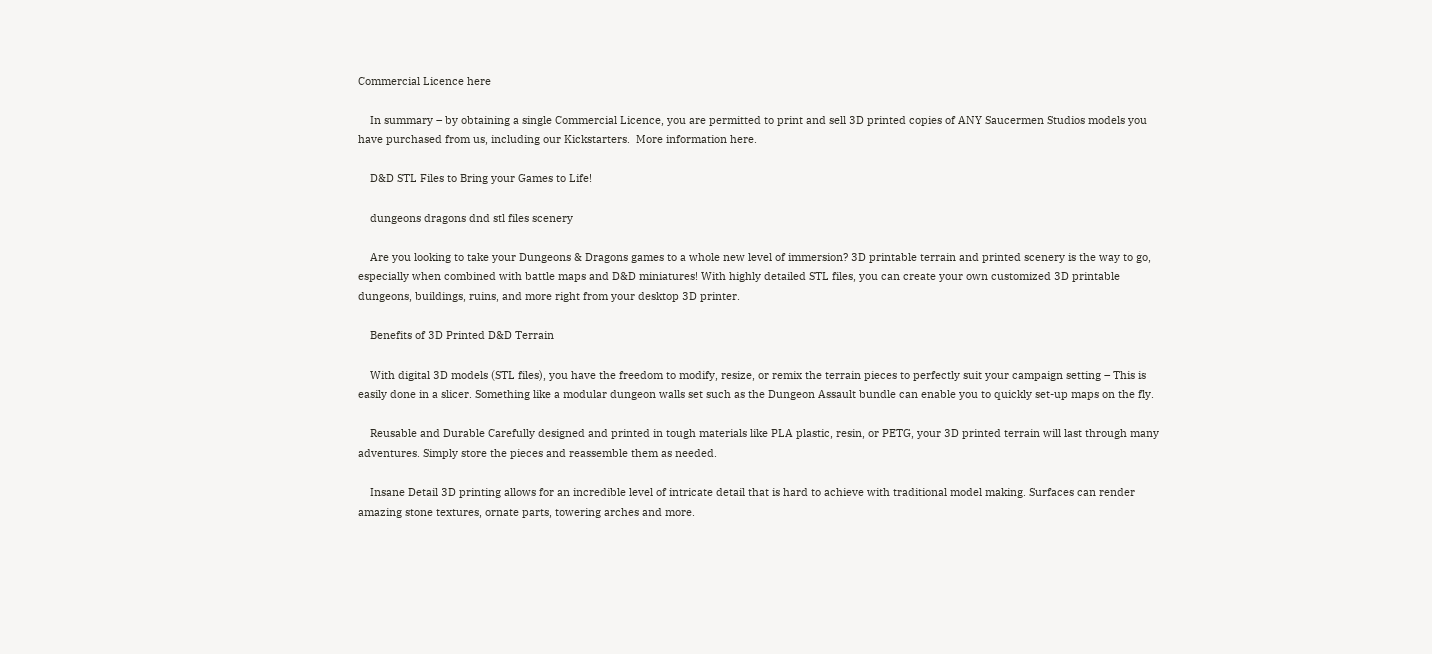Commercial Licence here

    In summary – by obtaining a single Commercial Licence, you are permitted to print and sell 3D printed copies of ANY Saucermen Studios models you have purchased from us, including our Kickstarters.  More information here.

    D&D STL Files to Bring your Games to Life!

    dungeons dragons dnd stl files scenery

    Are you looking to take your Dungeons & Dragons games to a whole new level of immersion? 3D printable terrain and printed scenery is the way to go, especially when combined with battle maps and D&D miniatures! With highly detailed STL files, you can create your own customized 3D printable dungeons, buildings, ruins, and more right from your desktop 3D printer.

    Benefits of 3D Printed D&D Terrain

    With digital 3D models (STL files), you have the freedom to modify, resize, or remix the terrain pieces to perfectly suit your campaign setting – This is easily done in a slicer. Something like a modular dungeon walls set such as the Dungeon Assault bundle can enable you to quickly set-up maps on the fly.

    Reusable and Durable Carefully designed and printed in tough materials like PLA plastic, resin, or PETG, your 3D printed terrain will last through many adventures. Simply store the pieces and reassemble them as needed.

    Insane Detail 3D printing allows for an incredible level of intricate detail that is hard to achieve with traditional model making. Surfaces can render amazing stone textures, ornate parts, towering arches and more.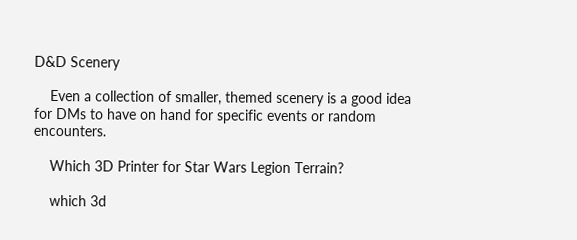D&D Scenery

    Even a collection of smaller, themed scenery is a good idea for DMs to have on hand for specific events or random encounters.

    Which 3D Printer for Star Wars Legion Terrain?

    which 3d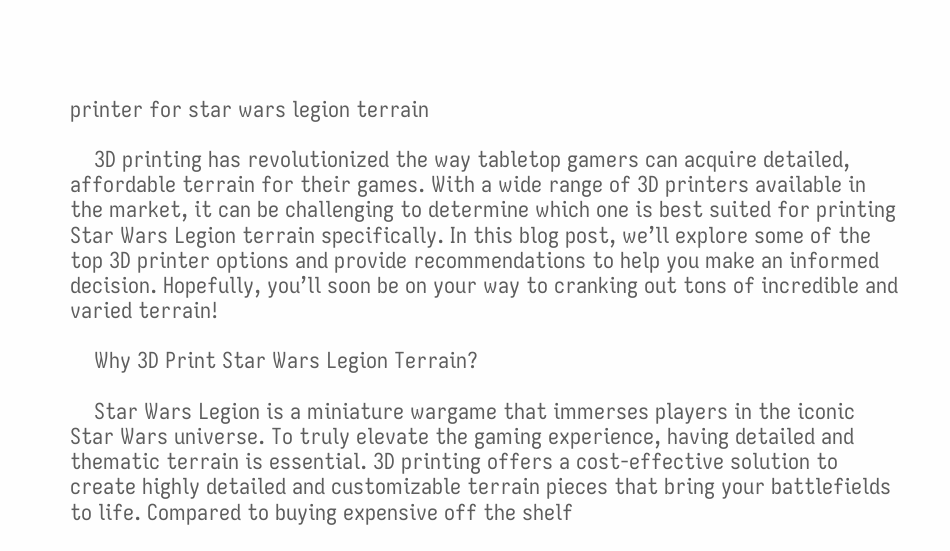printer for star wars legion terrain

    3D printing has revolutionized the way tabletop gamers can acquire detailed, affordable terrain for their games. With a wide range of 3D printers available in the market, it can be challenging to determine which one is best suited for printing Star Wars Legion terrain specifically. In this blog post, we’ll explore some of the top 3D printer options and provide recommendations to help you make an informed decision. Hopefully, you’ll soon be on your way to cranking out tons of incredible and varied terrain!

    Why 3D Print Star Wars Legion Terrain?

    Star Wars Legion is a miniature wargame that immerses players in the iconic Star Wars universe. To truly elevate the gaming experience, having detailed and thematic terrain is essential. 3D printing offers a cost-effective solution to create highly detailed and customizable terrain pieces that bring your battlefields to life. Compared to buying expensive off the shelf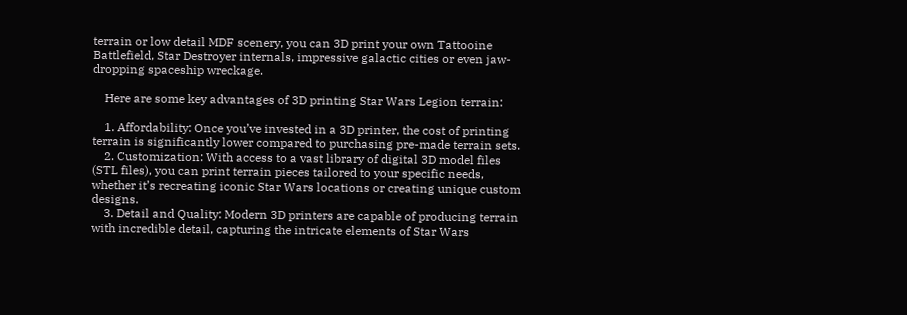terrain or low detail MDF scenery, you can 3D print your own Tattooine Battlefield, Star Destroyer internals, impressive galactic cities or even jaw-dropping spaceship wreckage.

    Here are some key advantages of 3D printing Star Wars Legion terrain:

    1. Affordability: Once you’ve invested in a 3D printer, the cost of printing terrain is significantly lower compared to purchasing pre-made terrain sets.
    2. Customization: With access to a vast library of digital 3D model files (STL files), you can print terrain pieces tailored to your specific needs, whether it’s recreating iconic Star Wars locations or creating unique custom designs.
    3. Detail and Quality: Modern 3D printers are capable of producing terrain with incredible detail, capturing the intricate elements of Star Wars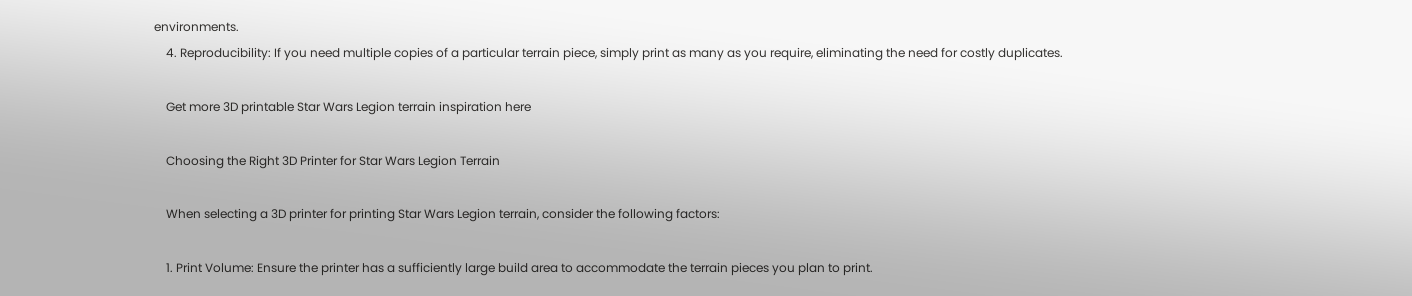environments.
    4. Reproducibility: If you need multiple copies of a particular terrain piece, simply print as many as you require, eliminating the need for costly duplicates.

    Get more 3D printable Star Wars Legion terrain inspiration here

    Choosing the Right 3D Printer for Star Wars Legion Terrain

    When selecting a 3D printer for printing Star Wars Legion terrain, consider the following factors:

    1. Print Volume: Ensure the printer has a sufficiently large build area to accommodate the terrain pieces you plan to print.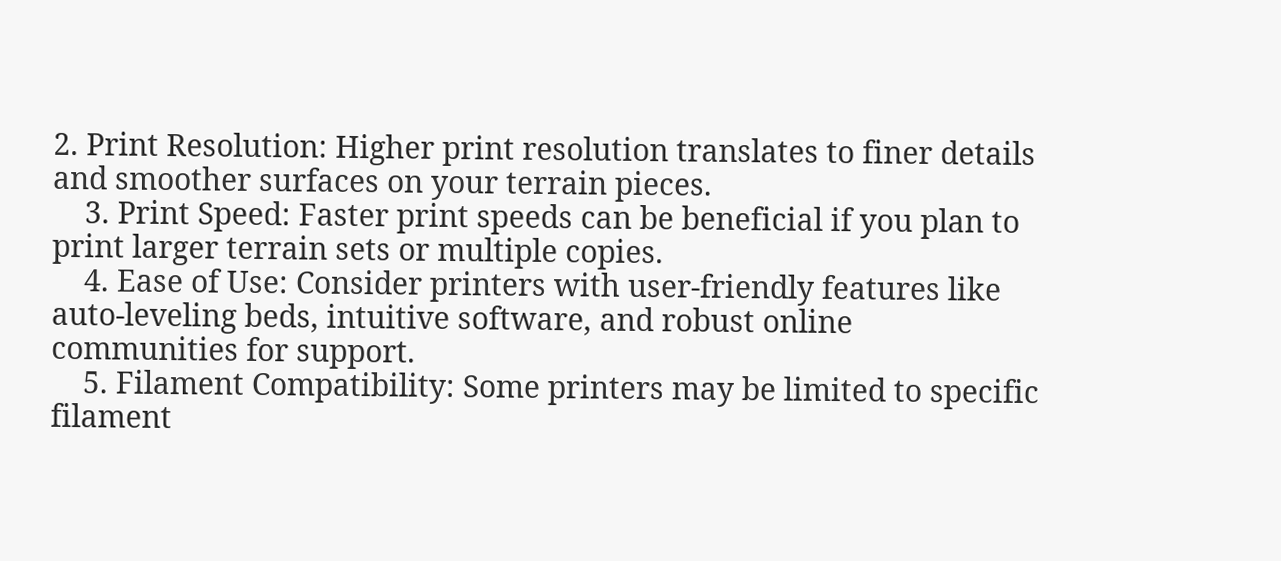2. Print Resolution: Higher print resolution translates to finer details and smoother surfaces on your terrain pieces.
    3. Print Speed: Faster print speeds can be beneficial if you plan to print larger terrain sets or multiple copies.
    4. Ease of Use: Consider printers with user-friendly features like auto-leveling beds, intuitive software, and robust online communities for support.
    5. Filament Compatibility: Some printers may be limited to specific filament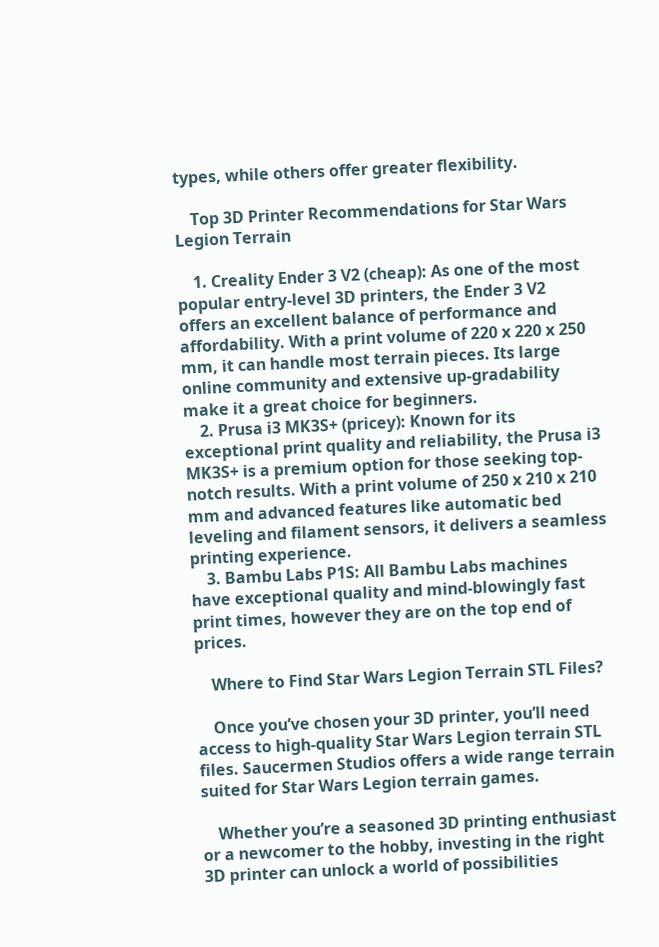types, while others offer greater flexibility.

    Top 3D Printer Recommendations for Star Wars Legion Terrain

    1. Creality Ender 3 V2 (cheap): As one of the most popular entry-level 3D printers, the Ender 3 V2 offers an excellent balance of performance and affordability. With a print volume of 220 x 220 x 250 mm, it can handle most terrain pieces. Its large online community and extensive up-gradability make it a great choice for beginners.
    2. Prusa i3 MK3S+ (pricey): Known for its exceptional print quality and reliability, the Prusa i3 MK3S+ is a premium option for those seeking top-notch results. With a print volume of 250 x 210 x 210 mm and advanced features like automatic bed leveling and filament sensors, it delivers a seamless printing experience.
    3. Bambu Labs P1S: All Bambu Labs machines have exceptional quality and mind-blowingly fast print times, however they are on the top end of prices.

    Where to Find Star Wars Legion Terrain STL Files?

    Once you’ve chosen your 3D printer, you’ll need access to high-quality Star Wars Legion terrain STL files. Saucermen Studios offers a wide range terrain suited for Star Wars Legion terrain games.

    Whether you’re a seasoned 3D printing enthusiast or a newcomer to the hobby, investing in the right 3D printer can unlock a world of possibilities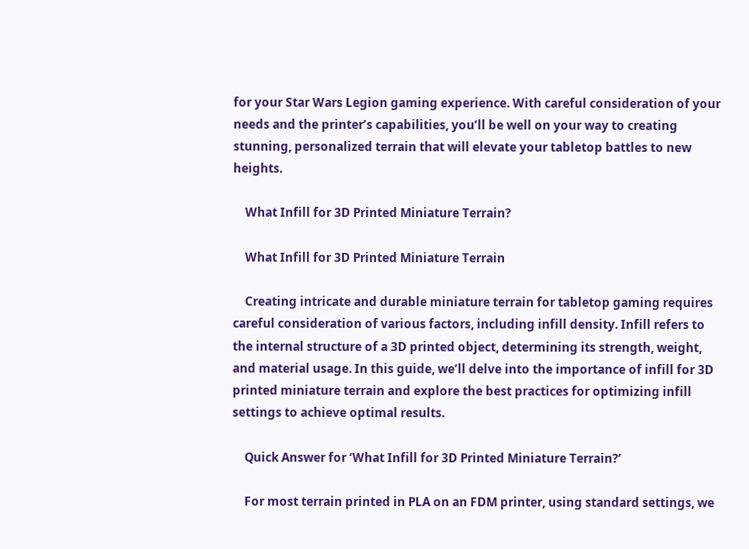for your Star Wars Legion gaming experience. With careful consideration of your needs and the printer’s capabilities, you’ll be well on your way to creating stunning, personalized terrain that will elevate your tabletop battles to new heights.

    What Infill for 3D Printed Miniature Terrain?

    What Infill for 3D Printed Miniature Terrain

    Creating intricate and durable miniature terrain for tabletop gaming requires careful consideration of various factors, including infill density. Infill refers to the internal structure of a 3D printed object, determining its strength, weight, and material usage. In this guide, we’ll delve into the importance of infill for 3D printed miniature terrain and explore the best practices for optimizing infill settings to achieve optimal results.

    Quick Answer for ‘What Infill for 3D Printed Miniature Terrain?’

    For most terrain printed in PLA on an FDM printer, using standard settings, we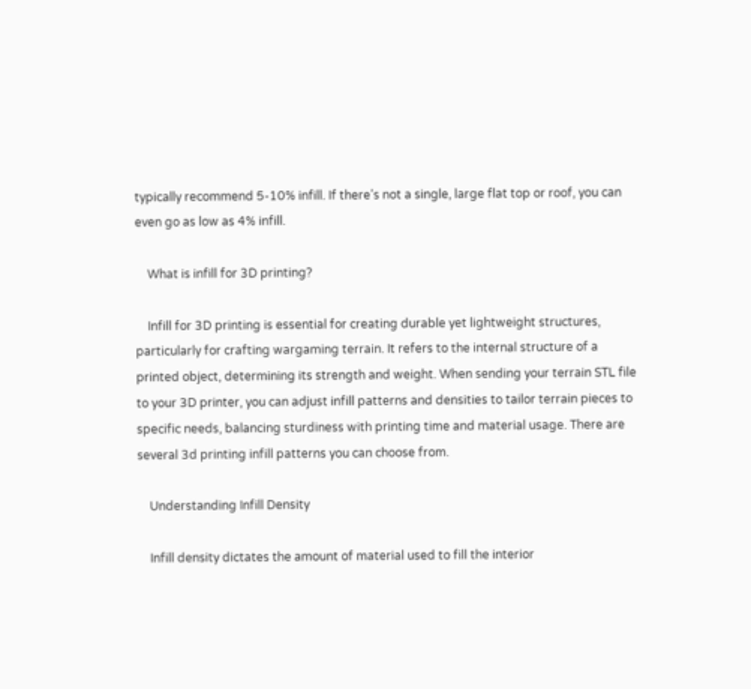typically recommend 5-10% infill. If there’s not a single, large flat top or roof, you can even go as low as 4% infill.

    What is infill for 3D printing?

    Infill for 3D printing is essential for creating durable yet lightweight structures, particularly for crafting wargaming terrain. It refers to the internal structure of a printed object, determining its strength and weight. When sending your terrain STL file to your 3D printer, you can adjust infill patterns and densities to tailor terrain pieces to specific needs, balancing sturdiness with printing time and material usage. There are several 3d printing infill patterns you can choose from.

    Understanding Infill Density

    Infill density dictates the amount of material used to fill the interior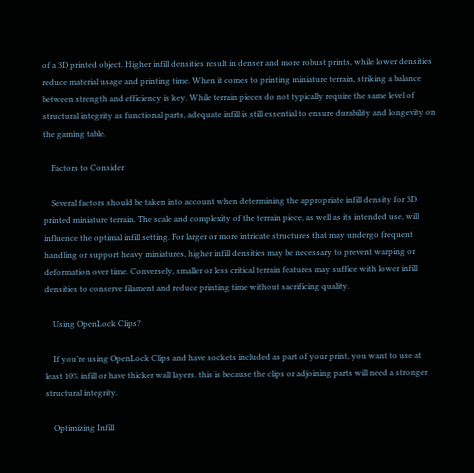of a 3D printed object. Higher infill densities result in denser and more robust prints, while lower densities reduce material usage and printing time. When it comes to printing miniature terrain, striking a balance between strength and efficiency is key. While terrain pieces do not typically require the same level of structural integrity as functional parts, adequate infill is still essential to ensure durability and longevity on the gaming table.

    Factors to Consider

    Several factors should be taken into account when determining the appropriate infill density for 3D printed miniature terrain. The scale and complexity of the terrain piece, as well as its intended use, will influence the optimal infill setting. For larger or more intricate structures that may undergo frequent handling or support heavy miniatures, higher infill densities may be necessary to prevent warping or deformation over time. Conversely, smaller or less critical terrain features may suffice with lower infill densities to conserve filament and reduce printing time without sacrificing quality.

    Using OpenLock Clips?

    If you’re using OpenLock Clips and have sockets included as part of your print, you want to use at least 10% infill or have thicker wall layers. this is because the clips or adjoining parts will need a stronger structural integrity.

    Optimizing Infill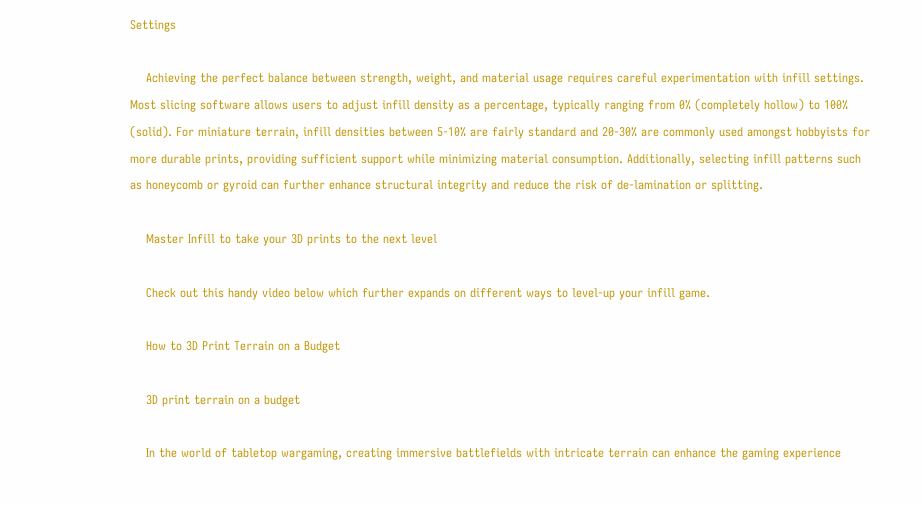Settings

    Achieving the perfect balance between strength, weight, and material usage requires careful experimentation with infill settings. Most slicing software allows users to adjust infill density as a percentage, typically ranging from 0% (completely hollow) to 100% (solid). For miniature terrain, infill densities between 5-10% are fairly standard and 20-30% are commonly used amongst hobbyists for more durable prints, providing sufficient support while minimizing material consumption. Additionally, selecting infill patterns such as honeycomb or gyroid can further enhance structural integrity and reduce the risk of de-lamination or splitting.

    Master Infill to take your 3D prints to the next level

    Check out this handy video below which further expands on different ways to level-up your infill game.

    How to 3D Print Terrain on a Budget

    3D print terrain on a budget

    In the world of tabletop wargaming, creating immersive battlefields with intricate terrain can enhance the gaming experience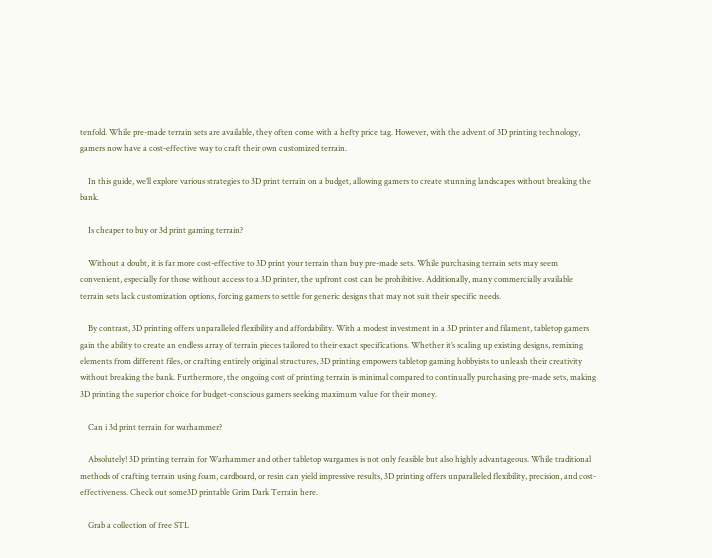tenfold. While pre-made terrain sets are available, they often come with a hefty price tag. However, with the advent of 3D printing technology, gamers now have a cost-effective way to craft their own customized terrain.

    In this guide, we’ll explore various strategies to 3D print terrain on a budget, allowing gamers to create stunning landscapes without breaking the bank.

    Is cheaper to buy or 3d print gaming terrain?

    Without a doubt, it is far more cost-effective to 3D print your terrain than buy pre-made sets. While purchasing terrain sets may seem convenient, especially for those without access to a 3D printer, the upfront cost can be prohibitive. Additionally, many commercially available terrain sets lack customization options, forcing gamers to settle for generic designs that may not suit their specific needs.

    By contrast, 3D printing offers unparalleled flexibility and affordability. With a modest investment in a 3D printer and filament, tabletop gamers gain the ability to create an endless array of terrain pieces tailored to their exact specifications. Whether it’s scaling up existing designs, remixing elements from different files, or crafting entirely original structures, 3D printing empowers tabletop gaming hobbyists to unleash their creativity without breaking the bank. Furthermore, the ongoing cost of printing terrain is minimal compared to continually purchasing pre-made sets, making 3D printing the superior choice for budget-conscious gamers seeking maximum value for their money.

    Can i 3d print terrain for warhammer?

    Absolutely! 3D printing terrain for Warhammer and other tabletop wargames is not only feasible but also highly advantageous. While traditional methods of crafting terrain using foam, cardboard, or resin can yield impressive results, 3D printing offers unparalleled flexibility, precision, and cost-effectiveness. Check out some3D printable Grim Dark Terrain here.

    Grab a collection of free STL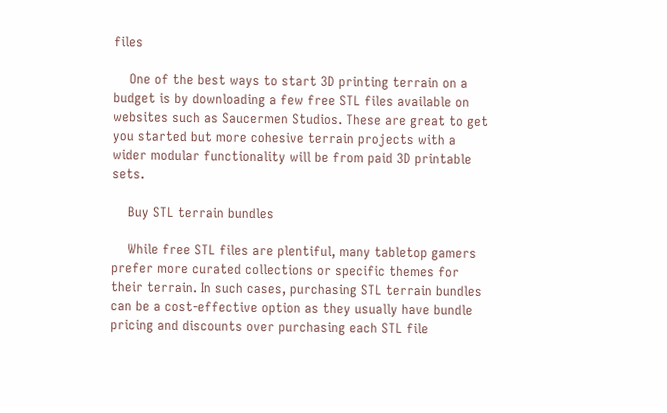files

    One of the best ways to start 3D printing terrain on a budget is by downloading a few free STL files available on websites such as Saucermen Studios. These are great to get you started but more cohesive terrain projects with a wider modular functionality will be from paid 3D printable sets.

    Buy STL terrain bundles

    While free STL files are plentiful, many tabletop gamers prefer more curated collections or specific themes for their terrain. In such cases, purchasing STL terrain bundles can be a cost-effective option as they usually have bundle pricing and discounts over purchasing each STL file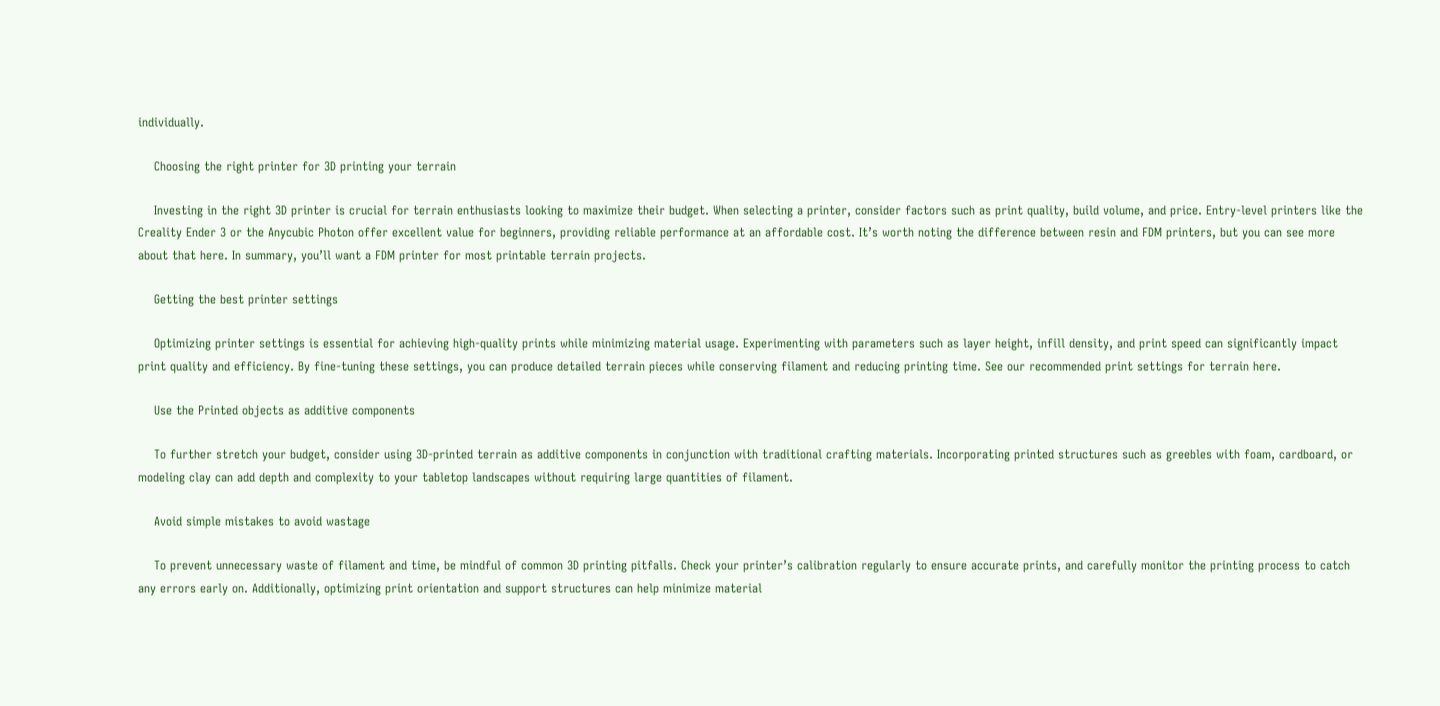individually.

    Choosing the right printer for 3D printing your terrain

    Investing in the right 3D printer is crucial for terrain enthusiasts looking to maximize their budget. When selecting a printer, consider factors such as print quality, build volume, and price. Entry-level printers like the Creality Ender 3 or the Anycubic Photon offer excellent value for beginners, providing reliable performance at an affordable cost. It’s worth noting the difference between resin and FDM printers, but you can see more about that here. In summary, you’ll want a FDM printer for most printable terrain projects.

    Getting the best printer settings

    Optimizing printer settings is essential for achieving high-quality prints while minimizing material usage. Experimenting with parameters such as layer height, infill density, and print speed can significantly impact print quality and efficiency. By fine-tuning these settings, you can produce detailed terrain pieces while conserving filament and reducing printing time. See our recommended print settings for terrain here.

    Use the Printed objects as additive components

    To further stretch your budget, consider using 3D-printed terrain as additive components in conjunction with traditional crafting materials. Incorporating printed structures such as greebles with foam, cardboard, or modeling clay can add depth and complexity to your tabletop landscapes without requiring large quantities of filament.

    Avoid simple mistakes to avoid wastage

    To prevent unnecessary waste of filament and time, be mindful of common 3D printing pitfalls. Check your printer’s calibration regularly to ensure accurate prints, and carefully monitor the printing process to catch any errors early on. Additionally, optimizing print orientation and support structures can help minimize material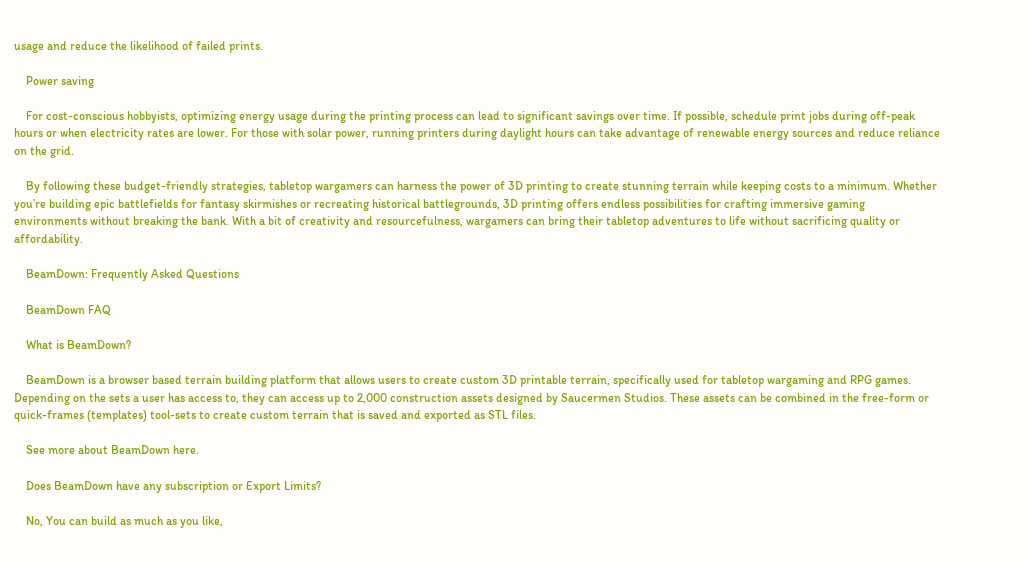usage and reduce the likelihood of failed prints.

    Power saving

    For cost-conscious hobbyists, optimizing energy usage during the printing process can lead to significant savings over time. If possible, schedule print jobs during off-peak hours or when electricity rates are lower. For those with solar power, running printers during daylight hours can take advantage of renewable energy sources and reduce reliance on the grid.

    By following these budget-friendly strategies, tabletop wargamers can harness the power of 3D printing to create stunning terrain while keeping costs to a minimum. Whether you’re building epic battlefields for fantasy skirmishes or recreating historical battlegrounds, 3D printing offers endless possibilities for crafting immersive gaming environments without breaking the bank. With a bit of creativity and resourcefulness, wargamers can bring their tabletop adventures to life without sacrificing quality or affordability.

    BeamDown: Frequently Asked Questions

    BeamDown FAQ

    What is BeamDown?

    BeamDown is a browser based terrain building platform that allows users to create custom 3D printable terrain, specifically used for tabletop wargaming and RPG games. Depending on the sets a user has access to, they can access up to 2,000 construction assets designed by Saucermen Studios. These assets can be combined in the free-form or quick-frames (templates) tool-sets to create custom terrain that is saved and exported as STL files.

    See more about BeamDown here.

    Does BeamDown have any subscription or Export Limits?

    No, You can build as much as you like,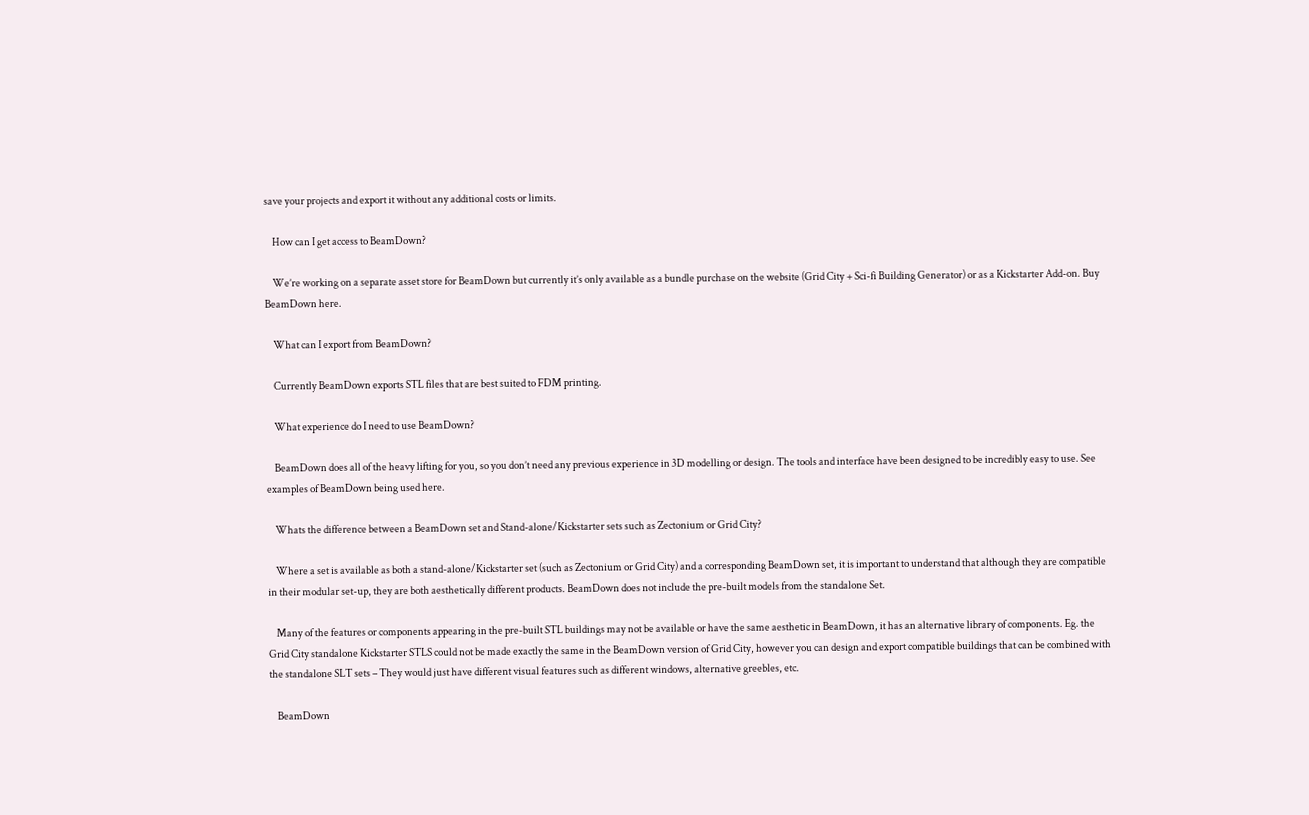save your projects and export it without any additional costs or limits.

    How can I get access to BeamDown?

    We’re working on a separate asset store for BeamDown but currently it’s only available as a bundle purchase on the website (Grid City + Sci-fi Building Generator) or as a Kickstarter Add-on. Buy BeamDown here.

    What can I export from BeamDown?

    Currently BeamDown exports STL files that are best suited to FDM printing.

    What experience do I need to use BeamDown?

    BeamDown does all of the heavy lifting for you, so you don’t need any previous experience in 3D modelling or design. The tools and interface have been designed to be incredibly easy to use. See examples of BeamDown being used here.

    Whats the difference between a BeamDown set and Stand-alone/Kickstarter sets such as Zectonium or Grid City?

    Where a set is available as both a stand-alone/Kickstarter set (such as Zectonium or Grid City) and a corresponding BeamDown set, it is important to understand that although they are compatible in their modular set-up, they are both aesthetically different products. BeamDown does not include the pre-built models from the standalone Set.

    Many of the features or components appearing in the pre-built STL buildings may not be available or have the same aesthetic in BeamDown, it has an alternative library of components. Eg. the Grid City standalone Kickstarter STLS could not be made exactly the same in the BeamDown version of Grid City, however you can design and export compatible buildings that can be combined with the standalone SLT sets – They would just have different visual features such as different windows, alternative greebles, etc.

    BeamDown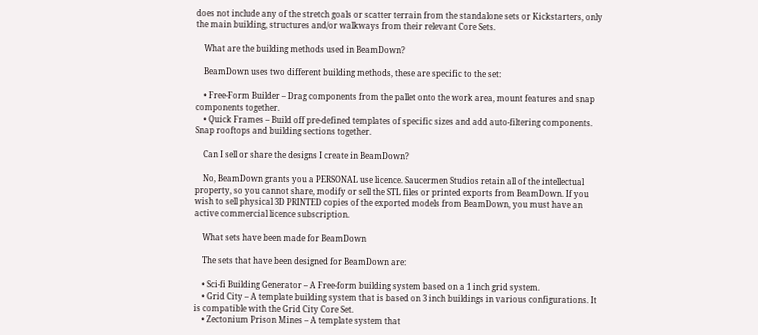does not include any of the stretch goals or scatter terrain from the standalone sets or Kickstarters, only the main building, structures and/or walkways from their relevant Core Sets.

    What are the building methods used in BeamDown?

    BeamDown uses two different building methods, these are specific to the set:

    • Free-Form Builder – Drag components from the pallet onto the work area, mount features and snap components together.
    • Quick Frames – Build off pre-defined templates of specific sizes and add auto-filtering components. Snap rooftops and building sections together.

    Can I sell or share the designs I create in BeamDown?

    No, BeamDown grants you a PERSONAL use licence. Saucermen Studios retain all of the intellectual property, so you cannot share, modify or sell the STL files or printed exports from BeamDown. If you wish to sell physical 3D PRINTED copies of the exported models from BeamDown, you must have an active commercial licence subscription.

    What sets have been made for BeamDown

    The sets that have been designed for BeamDown are:

    • Sci-fi Building Generator – A Free-form building system based on a 1 inch grid system.
    • Grid City – A template building system that is based on 3 inch buildings in various configurations. It is compatible with the Grid City Core Set.
    • Zectonium Prison Mines – A template system that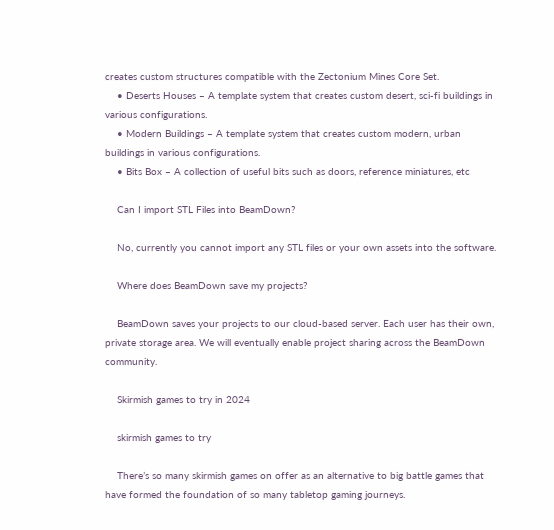creates custom structures compatible with the Zectonium Mines Core Set.
    • Deserts Houses – A template system that creates custom desert, sci-fi buildings in various configurations.
    • Modern Buildings – A template system that creates custom modern, urban buildings in various configurations.
    • Bits Box – A collection of useful bits such as doors, reference miniatures, etc

    Can I import STL Files into BeamDown?

    No, currently you cannot import any STL files or your own assets into the software.

    Where does BeamDown save my projects?

    BeamDown saves your projects to our cloud-based server. Each user has their own, private storage area. We will eventually enable project sharing across the BeamDown community.

    Skirmish games to try in 2024

    skirmish games to try

    There’s so many skirmish games on offer as an alternative to big battle games that have formed the foundation of so many tabletop gaming journeys.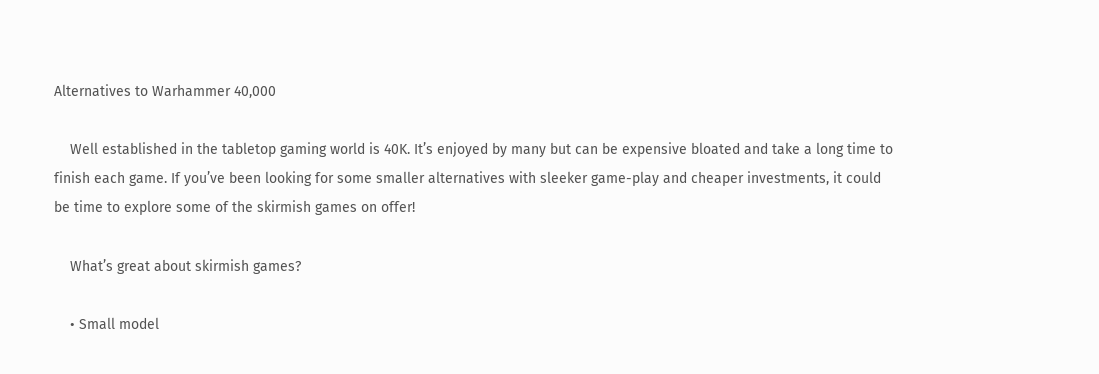Alternatives to Warhammer 40,000

    Well established in the tabletop gaming world is 40K. It’s enjoyed by many but can be expensive bloated and take a long time to finish each game. If you’ve been looking for some smaller alternatives with sleeker game-play and cheaper investments, it could be time to explore some of the skirmish games on offer!

    What’s great about skirmish games?

    • Small model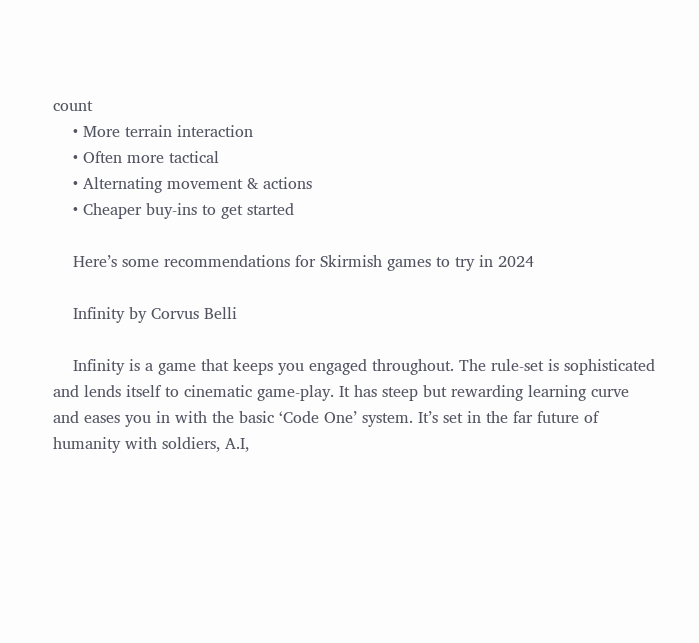count
    • More terrain interaction
    • Often more tactical
    • Alternating movement & actions
    • Cheaper buy-ins to get started

    Here’s some recommendations for Skirmish games to try in 2024

    Infinity by Corvus Belli

    Infinity is a game that keeps you engaged throughout. The rule-set is sophisticated and lends itself to cinematic game-play. It has steep but rewarding learning curve and eases you in with the basic ‘Code One’ system. It’s set in the far future of humanity with soldiers, A.I,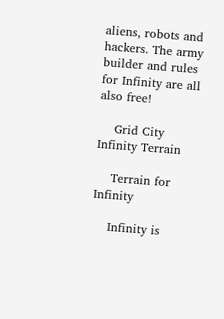aliens, robots and hackers. The army builder and rules for Infinity are all also free!

    Grid City Infinity Terrain

    Terrain for Infinity

    Infinity is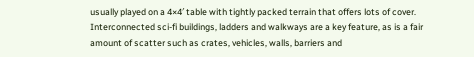usually played on a 4×4′ table with tightly packed terrain that offers lots of cover. Interconnected sci-fi buildings, ladders and walkways are a key feature, as is a fair amount of scatter such as crates, vehicles, walls, barriers and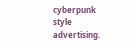cyberpunk style advertising.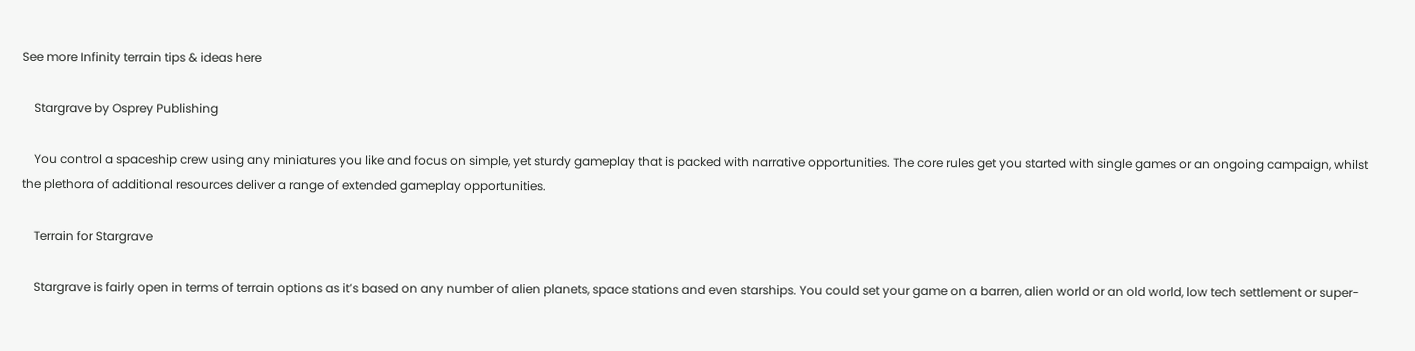See more Infinity terrain tips & ideas here

    Stargrave by Osprey Publishing

    You control a spaceship crew using any miniatures you like and focus on simple, yet sturdy gameplay that is packed with narrative opportunities. The core rules get you started with single games or an ongoing campaign, whilst the plethora of additional resources deliver a range of extended gameplay opportunities.

    Terrain for Stargrave

    Stargrave is fairly open in terms of terrain options as it’s based on any number of alien planets, space stations and even starships. You could set your game on a barren, alien world or an old world, low tech settlement or super-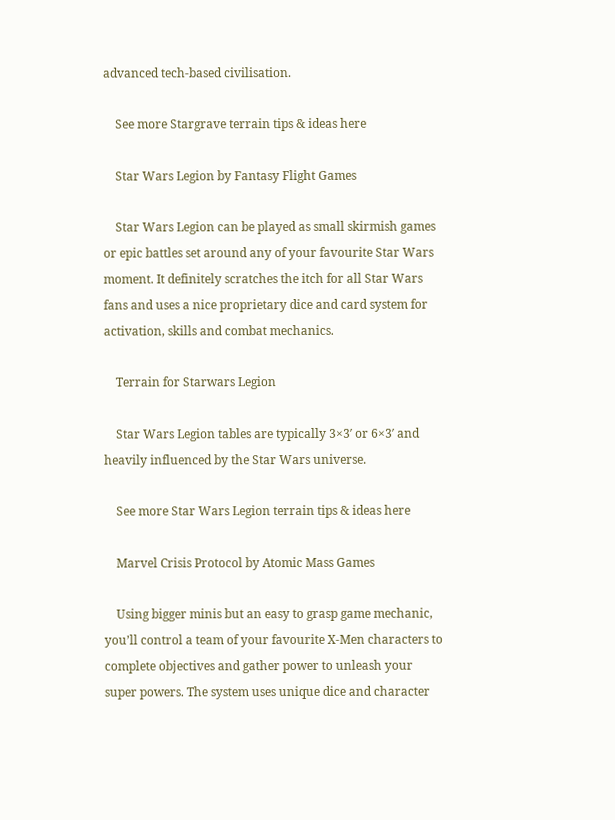advanced tech-based civilisation.

    See more Stargrave terrain tips & ideas here

    Star Wars Legion by Fantasy Flight Games

    Star Wars Legion can be played as small skirmish games or epic battles set around any of your favourite Star Wars moment. It definitely scratches the itch for all Star Wars fans and uses a nice proprietary dice and card system for activation, skills and combat mechanics.

    Terrain for Starwars Legion

    Star Wars Legion tables are typically 3×3′ or 6×3′ and heavily influenced by the Star Wars universe.

    See more Star Wars Legion terrain tips & ideas here

    Marvel Crisis Protocol by Atomic Mass Games

    Using bigger minis but an easy to grasp game mechanic, you’ll control a team of your favourite X-Men characters to complete objectives and gather power to unleash your super powers. The system uses unique dice and character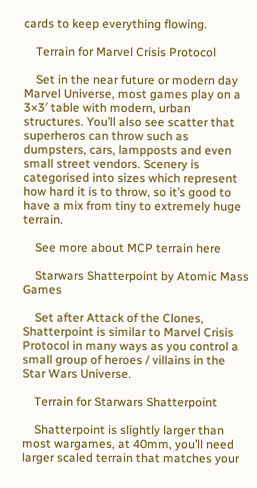cards to keep everything flowing.

    Terrain for Marvel Crisis Protocol

    Set in the near future or modern day Marvel Universe, most games play on a 3×3′ table with modern, urban structures. You’ll also see scatter that superheros can throw such as dumpsters, cars, lampposts and even small street vendors. Scenery is categorised into sizes which represent how hard it is to throw, so it’s good to have a mix from tiny to extremely huge terrain.

    See more about MCP terrain here

    Starwars Shatterpoint by Atomic Mass Games

    Set after Attack of the Clones, Shatterpoint is similar to Marvel Crisis Protocol in many ways as you control a small group of heroes / villains in the Star Wars Universe.

    Terrain for Starwars Shatterpoint

    Shatterpoint is slightly larger than most wargames, at 40mm, you’ll need larger scaled terrain that matches your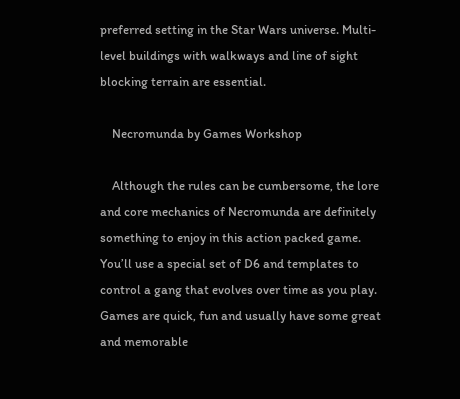preferred setting in the Star Wars universe. Multi-level buildings with walkways and line of sight blocking terrain are essential.

    Necromunda by Games Workshop

    Although the rules can be cumbersome, the lore and core mechanics of Necromunda are definitely something to enjoy in this action packed game. You’ll use a special set of D6 and templates to control a gang that evolves over time as you play. Games are quick, fun and usually have some great and memorable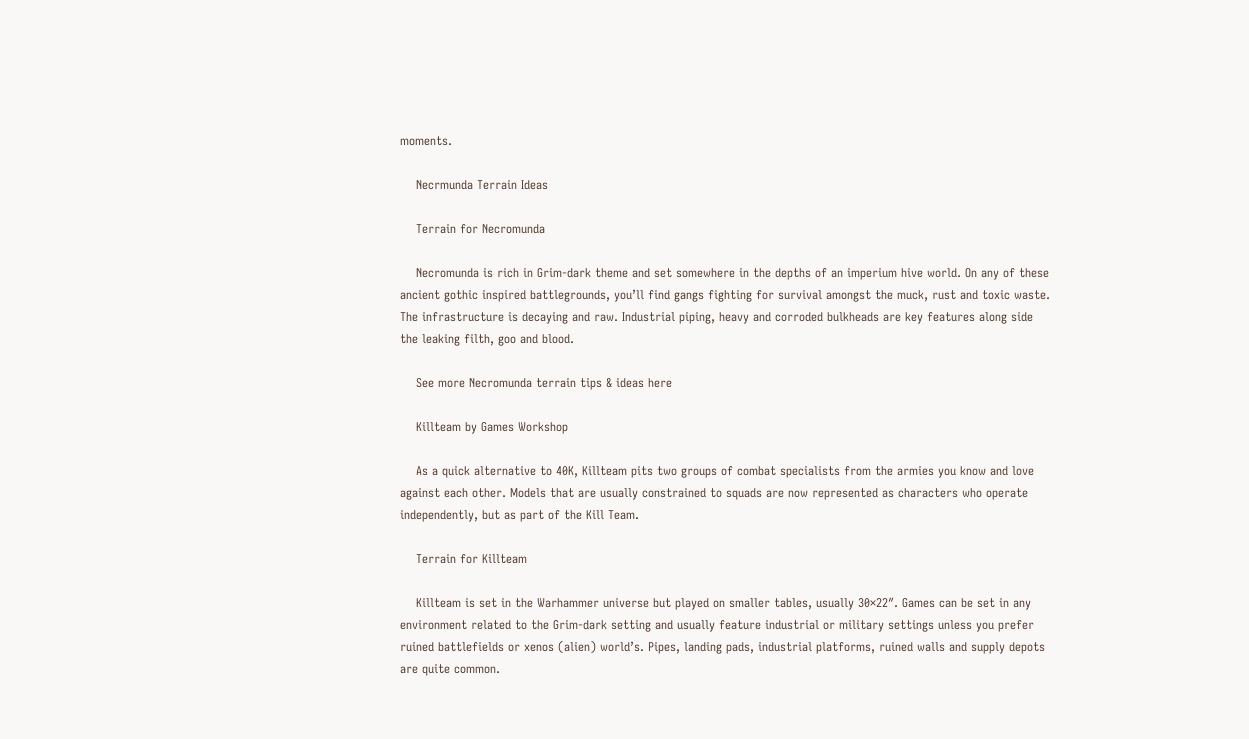moments.

    Necrmunda Terrain Ideas

    Terrain for Necromunda

    Necromunda is rich in Grim-dark theme and set somewhere in the depths of an imperium hive world. On any of these ancient gothic inspired battlegrounds, you’ll find gangs fighting for survival amongst the muck, rust and toxic waste. The infrastructure is decaying and raw. Industrial piping, heavy and corroded bulkheads are key features along side the leaking filth, goo and blood.

    See more Necromunda terrain tips & ideas here

    Killteam by Games Workshop

    As a quick alternative to 40K, Killteam pits two groups of combat specialists from the armies you know and love against each other. Models that are usually constrained to squads are now represented as characters who operate independently, but as part of the Kill Team.

    Terrain for Killteam

    Killteam is set in the Warhammer universe but played on smaller tables, usually 30×22″. Games can be set in any environment related to the Grim-dark setting and usually feature industrial or military settings unless you prefer ruined battlefields or xenos (alien) world’s. Pipes, landing pads, industrial platforms, ruined walls and supply depots are quite common.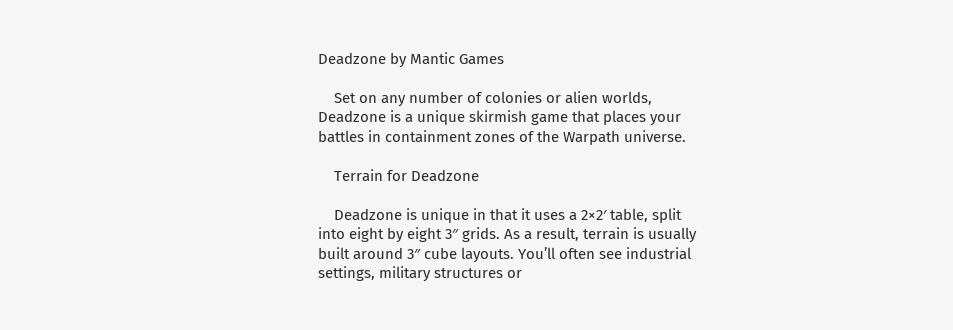Deadzone by Mantic Games

    Set on any number of colonies or alien worlds, Deadzone is a unique skirmish game that places your battles in containment zones of the Warpath universe.

    Terrain for Deadzone

    Deadzone is unique in that it uses a 2×2′ table, split into eight by eight 3″ grids. As a result, terrain is usually built around 3″ cube layouts. You’ll often see industrial settings, military structures or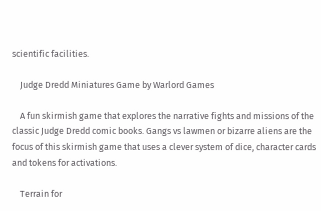scientific facilities.

    Judge Dredd Miniatures Game by Warlord Games

    A fun skirmish game that explores the narrative fights and missions of the classic Judge Dredd comic books. Gangs vs lawmen or bizarre aliens are the focus of this skirmish game that uses a clever system of dice, character cards and tokens for activations.

    Terrain for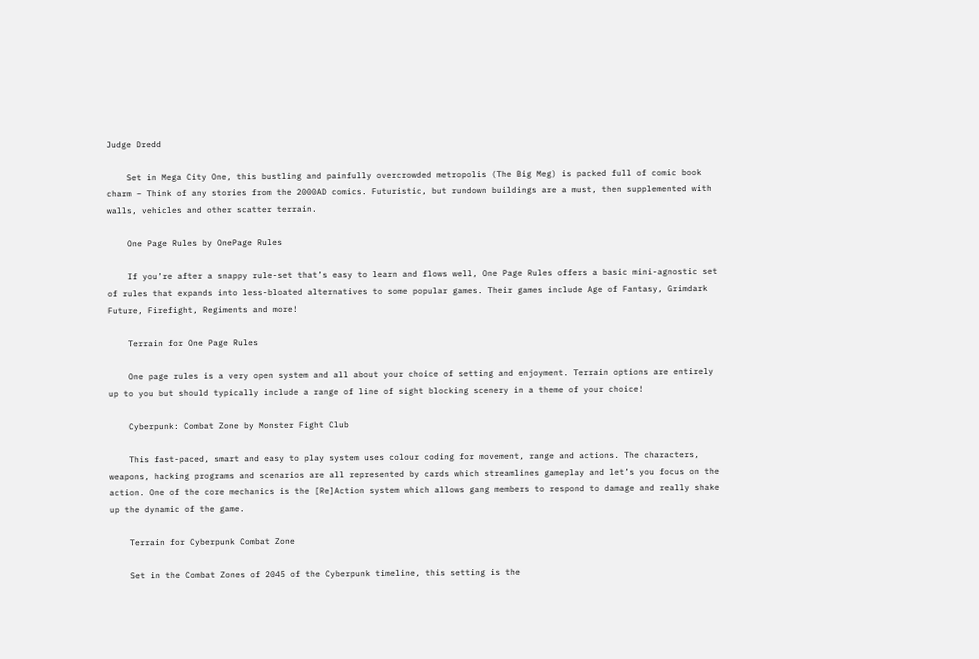Judge Dredd

    Set in Mega City One, this bustling and painfully overcrowded metropolis (The Big Meg) is packed full of comic book charm – Think of any stories from the 2000AD comics. Futuristic, but rundown buildings are a must, then supplemented with walls, vehicles and other scatter terrain.

    One Page Rules by OnePage Rules

    If you’re after a snappy rule-set that’s easy to learn and flows well, One Page Rules offers a basic mini-agnostic set of rules that expands into less-bloated alternatives to some popular games. Their games include Age of Fantasy, Grimdark Future, Firefight, Regiments and more!

    Terrain for One Page Rules

    One page rules is a very open system and all about your choice of setting and enjoyment. Terrain options are entirely up to you but should typically include a range of line of sight blocking scenery in a theme of your choice!

    Cyberpunk: Combat Zone by Monster Fight Club

    This fast-paced, smart and easy to play system uses colour coding for movement, range and actions. The characters, weapons, hacking programs and scenarios are all represented by cards which streamlines gameplay and let’s you focus on the action. One of the core mechanics is the [Re]Action system which allows gang members to respond to damage and really shake up the dynamic of the game.

    Terrain for Cyberpunk Combat Zone

    Set in the Combat Zones of 2045 of the Cyberpunk timeline, this setting is the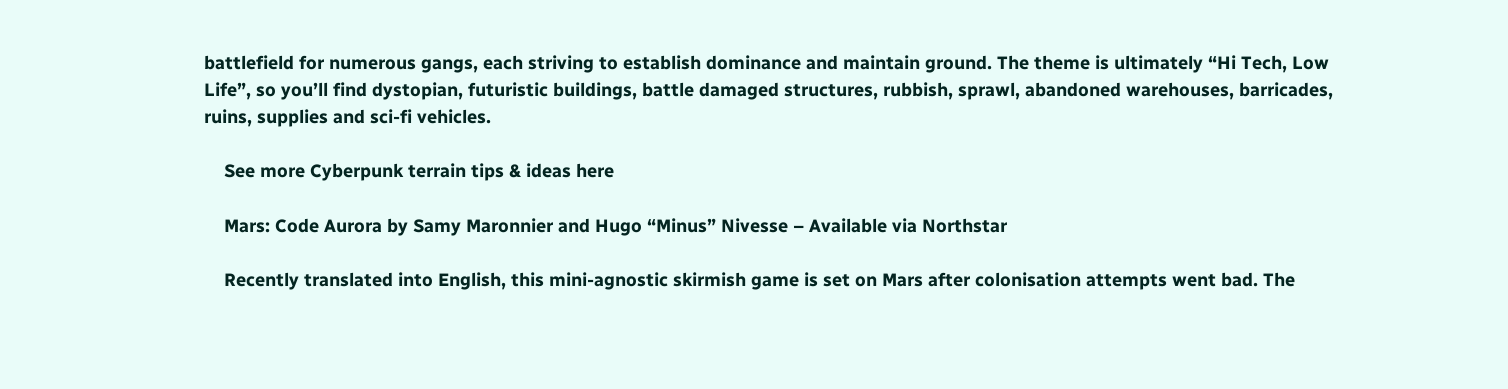battlefield for numerous gangs, each striving to establish dominance and maintain ground. The theme is ultimately “Hi Tech, Low Life”, so you’ll find dystopian, futuristic buildings, battle damaged structures, rubbish, sprawl, abandoned warehouses, barricades, ruins, supplies and sci-fi vehicles.

    See more Cyberpunk terrain tips & ideas here

    Mars: Code Aurora by Samy Maronnier and Hugo “Minus” Nivesse – Available via Northstar

    Recently translated into English, this mini-agnostic skirmish game is set on Mars after colonisation attempts went bad. The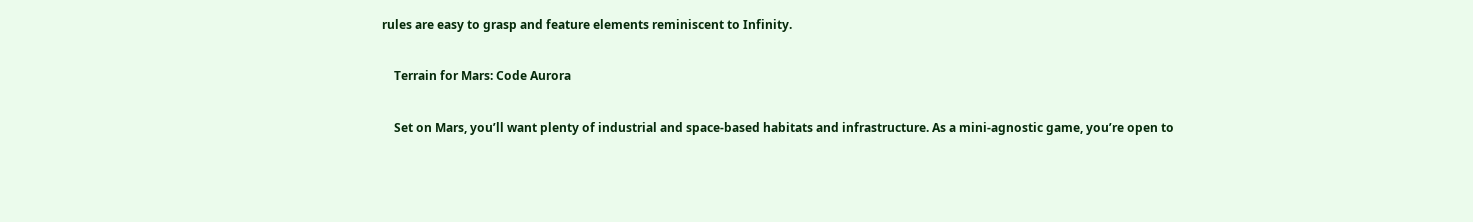rules are easy to grasp and feature elements reminiscent to Infinity.

    Terrain for Mars: Code Aurora

    Set on Mars, you’ll want plenty of industrial and space-based habitats and infrastructure. As a mini-agnostic game, you’re open to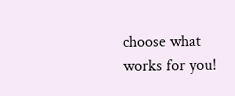choose what works for you!